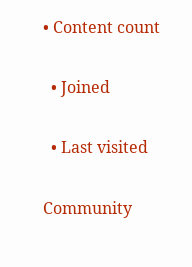• Content count

  • Joined

  • Last visited

Community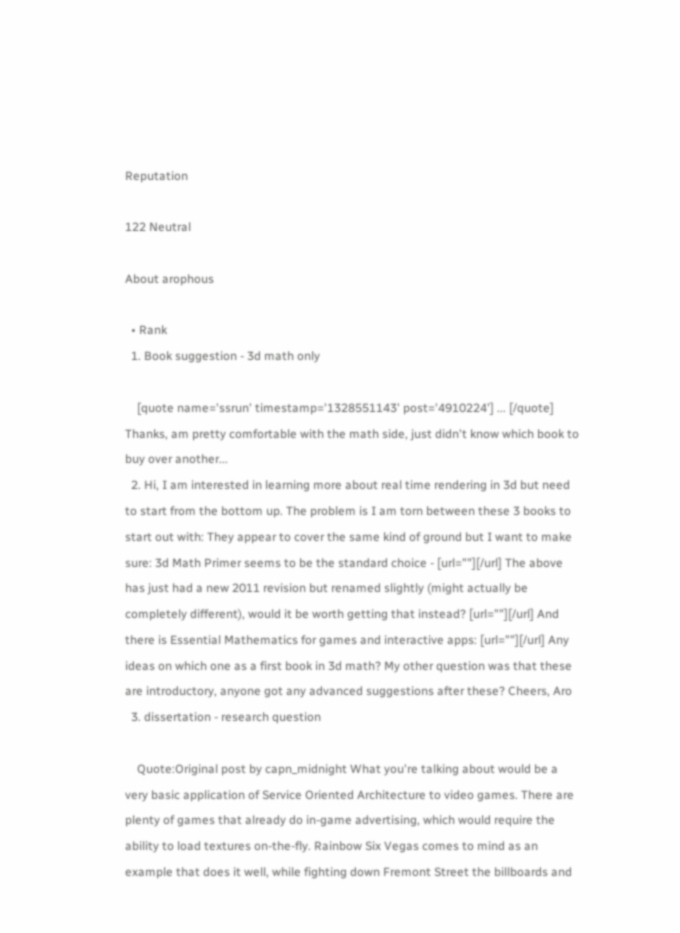Reputation

122 Neutral

About arophous

  • Rank
  1. Book suggestion - 3d math only

    [quote name='ssrun' timestamp='1328551143' post='4910224'] ... [/quote] Thanks, am pretty comfortable with the math side, just didn't know which book to buy over another...
  2. Hi, I am interested in learning more about real time rendering in 3d but need to start from the bottom up. The problem is I am torn between these 3 books to start out with: They appear to cover the same kind of ground but I want to make sure: 3d Math Primer seems to be the standard choice - [url=""][/url] The above has just had a new 2011 revision but renamed slightly (might actually be completely different), would it be worth getting that instead? [url=""][/url] And there is Essential Mathematics for games and interactive apps: [url=""][/url] Any ideas on which one as a first book in 3d math? My other question was that these are introductory, anyone got any advanced suggestions after these? Cheers, Aro
  3. dissertation - research question

    Quote:Original post by capn_midnight What you're talking about would be a very basic application of Service Oriented Architecture to video games. There are plenty of games that already do in-game advertising, which would require the ability to load textures on-the-fly. Rainbow Six Vegas comes to mind as an example that does it well, while fighting down Fremont Street the billboards and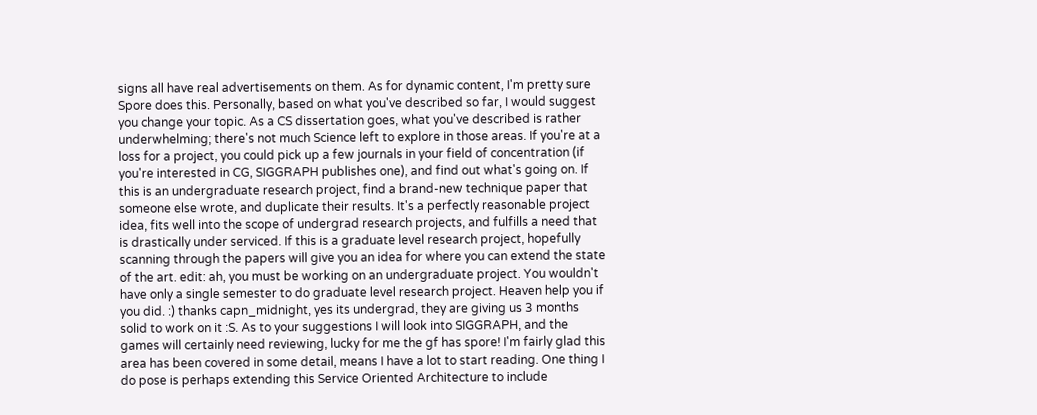signs all have real advertisements on them. As for dynamic content, I'm pretty sure Spore does this. Personally, based on what you've described so far, I would suggest you change your topic. As a CS dissertation goes, what you've described is rather underwhelming; there's not much Science left to explore in those areas. If you're at a loss for a project, you could pick up a few journals in your field of concentration (if you're interested in CG, SIGGRAPH publishes one), and find out what's going on. If this is an undergraduate research project, find a brand-new technique paper that someone else wrote, and duplicate their results. It's a perfectly reasonable project idea, fits well into the scope of undergrad research projects, and fulfills a need that is drastically under serviced. If this is a graduate level research project, hopefully scanning through the papers will give you an idea for where you can extend the state of the art. edit: ah, you must be working on an undergraduate project. You wouldn't have only a single semester to do graduate level research project. Heaven help you if you did. :) thanks capn_midnight, yes its undergrad, they are giving us 3 months solid to work on it :S. As to your suggestions I will look into SIGGRAPH, and the games will certainly need reviewing, lucky for me the gf has spore! I'm fairly glad this area has been covered in some detail, means I have a lot to start reading. One thing I do pose is perhaps extending this Service Oriented Architecture to include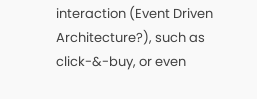interaction (Event Driven Architecture?), such as click-&-buy, or even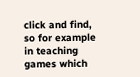click and find, so for example in teaching games which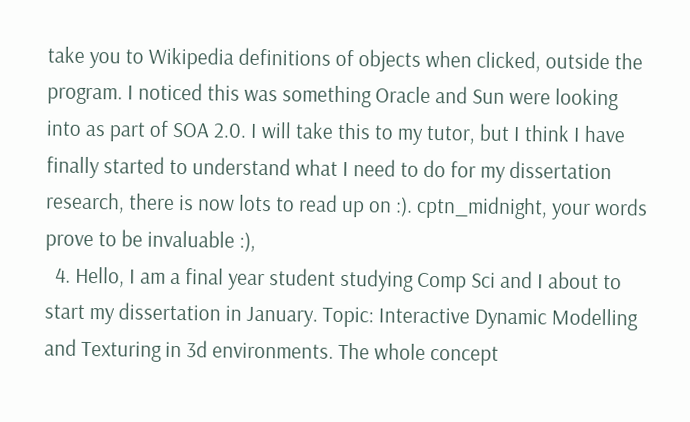take you to Wikipedia definitions of objects when clicked, outside the program. I noticed this was something Oracle and Sun were looking into as part of SOA 2.0. I will take this to my tutor, but I think I have finally started to understand what I need to do for my dissertation research, there is now lots to read up on :). cptn_midnight, your words prove to be invaluable :),
  4. Hello, I am a final year student studying Comp Sci and I about to start my dissertation in January. Topic: Interactive Dynamic Modelling and Texturing in 3d environments. The whole concept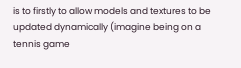is to firstly to allow models and textures to be updated dynamically (imagine being on a tennis game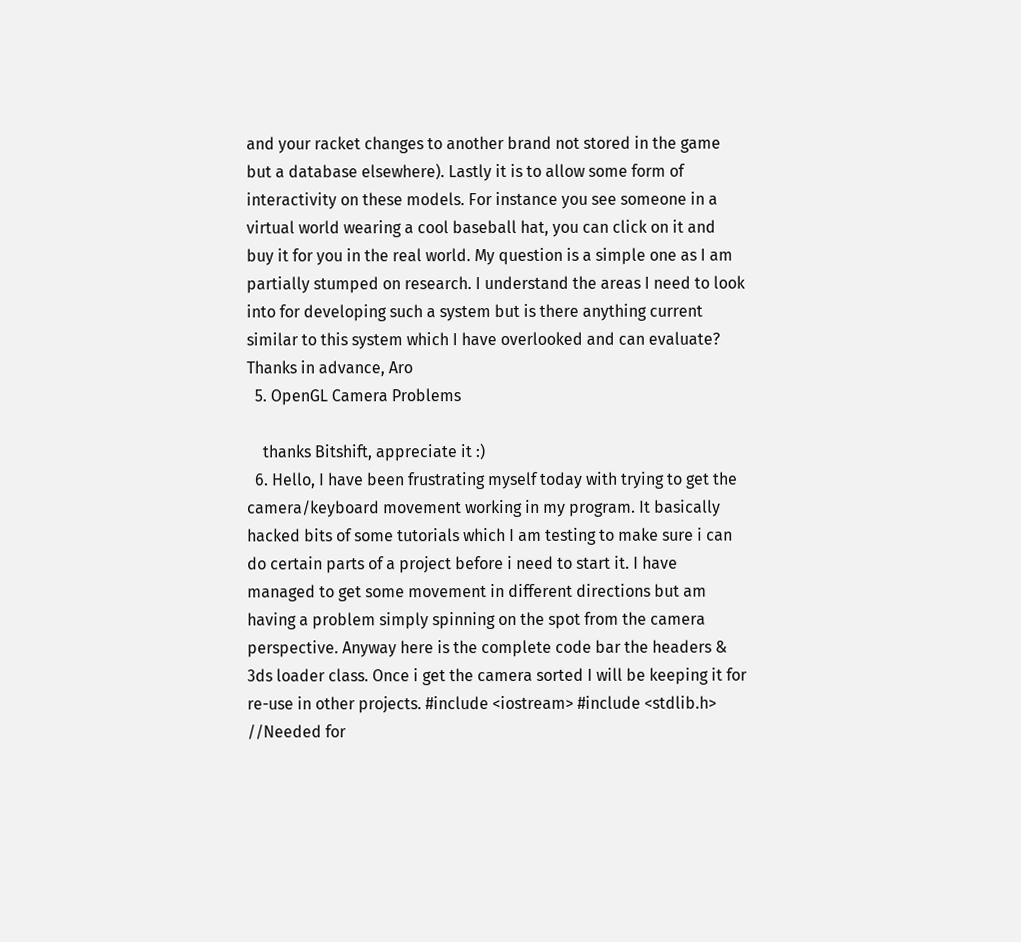and your racket changes to another brand not stored in the game but a database elsewhere). Lastly it is to allow some form of interactivity on these models. For instance you see someone in a virtual world wearing a cool baseball hat, you can click on it and buy it for you in the real world. My question is a simple one as I am partially stumped on research. I understand the areas I need to look into for developing such a system but is there anything current similar to this system which I have overlooked and can evaluate? Thanks in advance, Aro
  5. OpenGL Camera Problems

    thanks Bitshift, appreciate it :)
  6. Hello, I have been frustrating myself today with trying to get the camera/keyboard movement working in my program. It basically hacked bits of some tutorials which I am testing to make sure i can do certain parts of a project before i need to start it. I have managed to get some movement in different directions but am having a problem simply spinning on the spot from the camera perspective. Anyway here is the complete code bar the headers & 3ds loader class. Once i get the camera sorted I will be keeping it for re-use in other projects. #include <iostream> #include <stdlib.h> //Needed for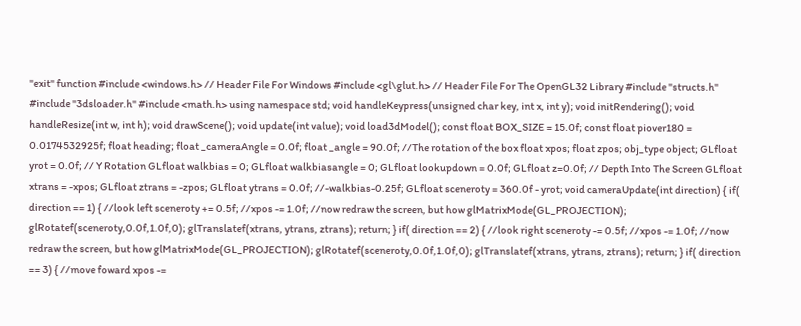"exit" function #include <windows.h> // Header File For Windows #include <gl\glut.h> // Header File For The OpenGL32 Library #include "structs.h" #include "3dsloader.h" #include <math.h> using namespace std; void handleKeypress(unsigned char key, int x, int y); void initRendering(); void handleResize(int w, int h); void drawScene(); void update(int value); void load3dModel(); const float BOX_SIZE = 15.0f; const float piover180 = 0.0174532925f; float heading; float _cameraAngle = 0.0f; float _angle = 90.0f; //The rotation of the box float xpos; float zpos; obj_type object; GLfloat yrot = 0.0f; // Y Rotation GLfloat walkbias = 0; GLfloat walkbiasangle = 0; GLfloat lookupdown = 0.0f; GLfloat z=0.0f; // Depth Into The Screen GLfloat xtrans = -xpos; GLfloat ztrans = -zpos; GLfloat ytrans = 0.0f; //-walkbias-0.25f; GLfloat sceneroty = 360.0f - yrot; void cameraUpdate(int direction) { if( direction == 1) { //look left sceneroty += 0.5f; //xpos -= 1.0f; //now redraw the screen, but how glMatrixMode(GL_PROJECTION); glRotatef(sceneroty,0.0f,1.0f,0); glTranslatef(xtrans, ytrans, ztrans); return; } if( direction == 2) { //look right sceneroty -= 0.5f; //xpos -= 1.0f; //now redraw the screen, but how glMatrixMode(GL_PROJECTION); glRotatef(sceneroty,0.0f,1.0f,0); glTranslatef(xtrans, ytrans, ztrans); return; } if( direction == 3) { //move foward xpos -=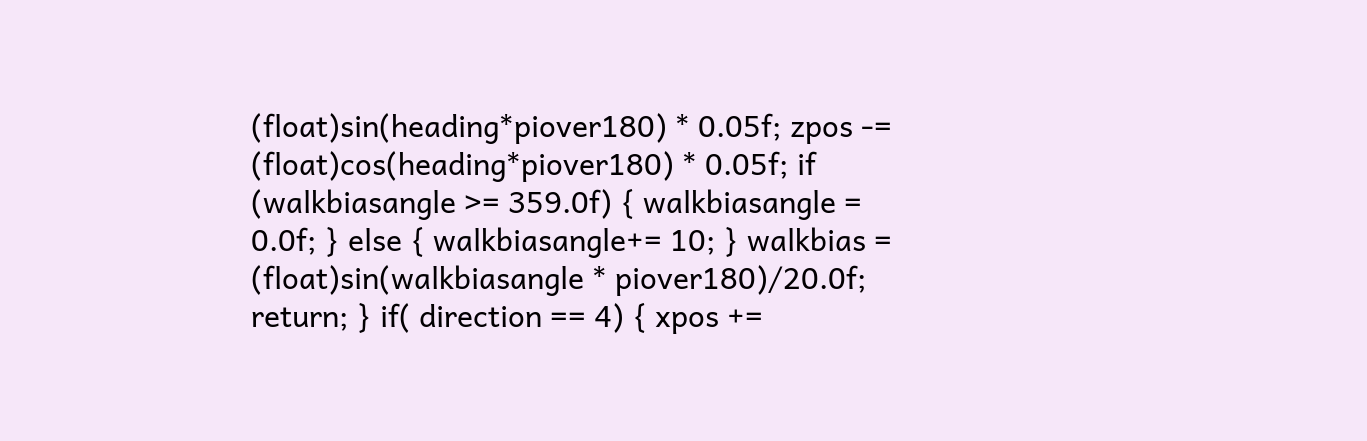(float)sin(heading*piover180) * 0.05f; zpos -= (float)cos(heading*piover180) * 0.05f; if (walkbiasangle >= 359.0f) { walkbiasangle = 0.0f; } else { walkbiasangle+= 10; } walkbias = (float)sin(walkbiasangle * piover180)/20.0f; return; } if( direction == 4) { xpos +=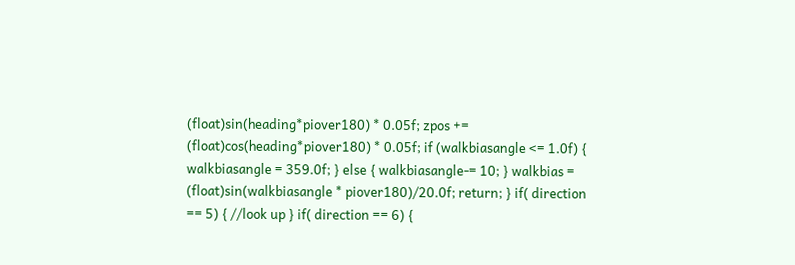(float)sin(heading*piover180) * 0.05f; zpos += (float)cos(heading*piover180) * 0.05f; if (walkbiasangle <= 1.0f) { walkbiasangle = 359.0f; } else { walkbiasangle-= 10; } walkbias = (float)sin(walkbiasangle * piover180)/20.0f; return; } if( direction == 5) { //look up } if( direction == 6) {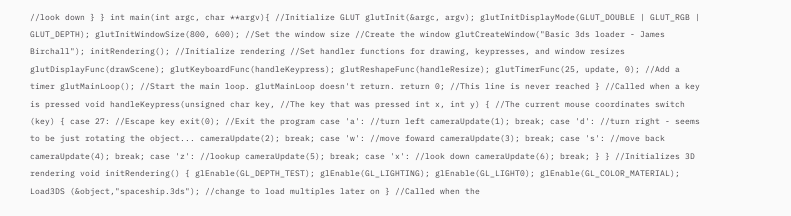//look down } } int main(int argc, char **argv){ //Initialize GLUT glutInit(&argc, argv); glutInitDisplayMode(GLUT_DOUBLE | GLUT_RGB | GLUT_DEPTH); glutInitWindowSize(800, 600); //Set the window size //Create the window glutCreateWindow("Basic 3ds loader - James Birchall"); initRendering(); //Initialize rendering //Set handler functions for drawing, keypresses, and window resizes glutDisplayFunc(drawScene); glutKeyboardFunc(handleKeypress); glutReshapeFunc(handleResize); glutTimerFunc(25, update, 0); //Add a timer glutMainLoop(); //Start the main loop. glutMainLoop doesn't return. return 0; //This line is never reached } //Called when a key is pressed void handleKeypress(unsigned char key, //The key that was pressed int x, int y) { //The current mouse coordinates switch (key) { case 27: //Escape key exit(0); //Exit the program case 'a': //turn left cameraUpdate(1); break; case 'd': //turn right - seems to be just rotating the object... cameraUpdate(2); break; case 'w': //move foward cameraUpdate(3); break; case 's': //move back cameraUpdate(4); break; case 'z': //lookup cameraUpdate(5); break; case 'x': //look down cameraUpdate(6); break; } } //Initializes 3D rendering void initRendering() { glEnable(GL_DEPTH_TEST); glEnable(GL_LIGHTING); glEnable(GL_LIGHT0); glEnable(GL_COLOR_MATERIAL); Load3DS (&object,"spaceship.3ds"); //change to load multiples later on } //Called when the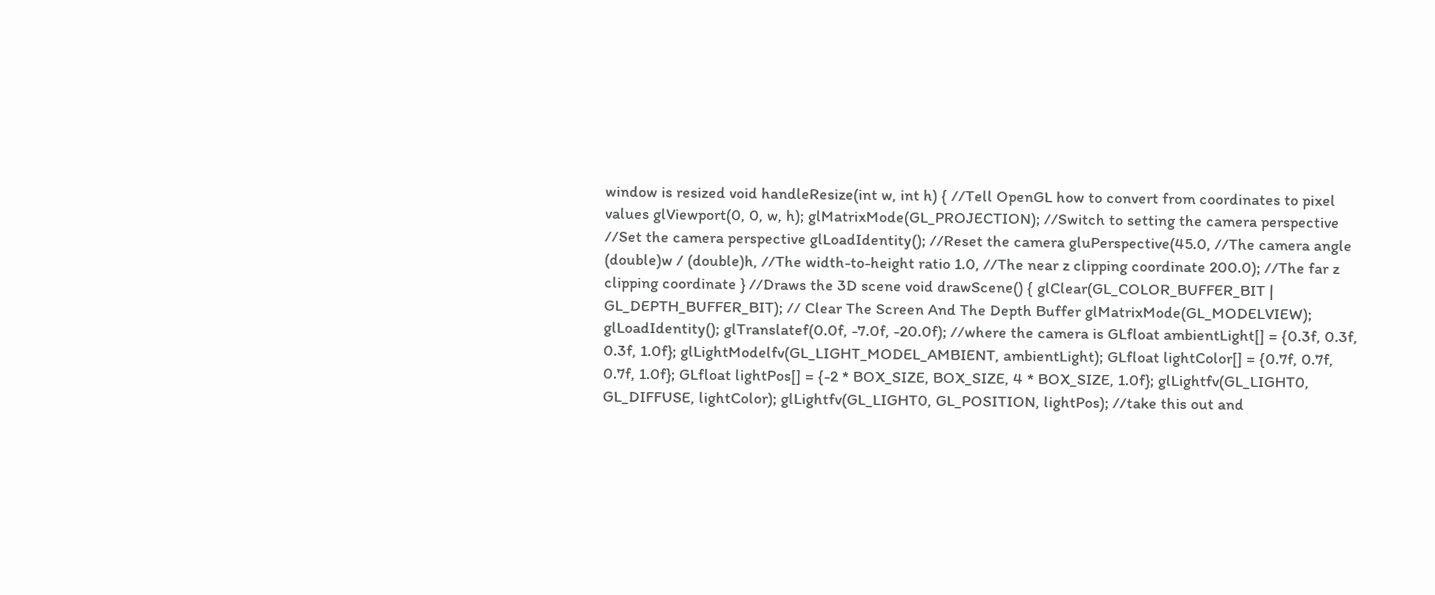window is resized void handleResize(int w, int h) { //Tell OpenGL how to convert from coordinates to pixel values glViewport(0, 0, w, h); glMatrixMode(GL_PROJECTION); //Switch to setting the camera perspective //Set the camera perspective glLoadIdentity(); //Reset the camera gluPerspective(45.0, //The camera angle (double)w / (double)h, //The width-to-height ratio 1.0, //The near z clipping coordinate 200.0); //The far z clipping coordinate } //Draws the 3D scene void drawScene() { glClear(GL_COLOR_BUFFER_BIT | GL_DEPTH_BUFFER_BIT); // Clear The Screen And The Depth Buffer glMatrixMode(GL_MODELVIEW); glLoadIdentity(); glTranslatef(0.0f, -7.0f, -20.0f); //where the camera is GLfloat ambientLight[] = {0.3f, 0.3f, 0.3f, 1.0f}; glLightModelfv(GL_LIGHT_MODEL_AMBIENT, ambientLight); GLfloat lightColor[] = {0.7f, 0.7f, 0.7f, 1.0f}; GLfloat lightPos[] = {-2 * BOX_SIZE, BOX_SIZE, 4 * BOX_SIZE, 1.0f}; glLightfv(GL_LIGHT0, GL_DIFFUSE, lightColor); glLightfv(GL_LIGHT0, GL_POSITION, lightPos); //take this out and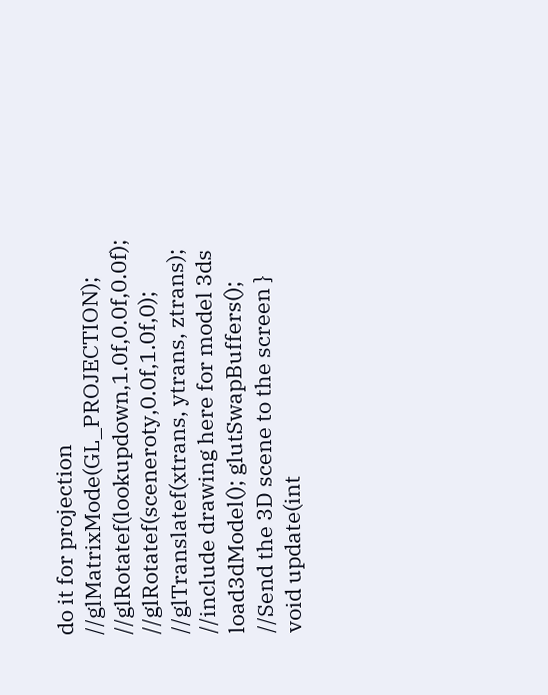do it for projection //glMatrixMode(GL_PROJECTION); //glRotatef(lookupdown,1.0f,0.0f,0.0f); //glRotatef(sceneroty,0.0f,1.0f,0); //glTranslatef(xtrans, ytrans, ztrans); //include drawing here for model 3ds load3dModel(); glutSwapBuffers(); //Send the 3D scene to the screen } void update(int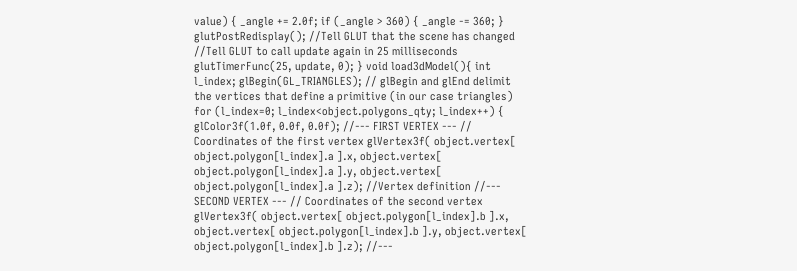value) { _angle += 2.0f; if (_angle > 360) { _angle -= 360; } glutPostRedisplay(); //Tell GLUT that the scene has changed //Tell GLUT to call update again in 25 milliseconds glutTimerFunc(25, update, 0); } void load3dModel(){ int l_index; glBegin(GL_TRIANGLES); // glBegin and glEnd delimit the vertices that define a primitive (in our case triangles) for (l_index=0; l_index<object.polygons_qty; l_index++) { glColor3f(1.0f, 0.0f, 0.0f); //--- FIRST VERTEX --- // Coordinates of the first vertex glVertex3f( object.vertex[ object.polygon[l_index].a ].x, object.vertex[ object.polygon[l_index].a ].y, object.vertex[ object.polygon[l_index].a ].z); //Vertex definition //--- SECOND VERTEX --- // Coordinates of the second vertex glVertex3f( object.vertex[ object.polygon[l_index].b ].x, object.vertex[ object.polygon[l_index].b ].y, object.vertex[ object.polygon[l_index].b ].z); //---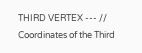THIRD VERTEX --- // Coordinates of the Third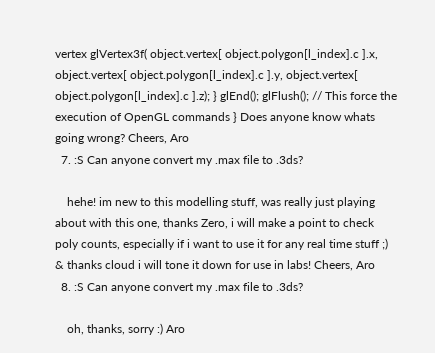vertex glVertex3f( object.vertex[ object.polygon[l_index].c ].x, object.vertex[ object.polygon[l_index].c ].y, object.vertex[ object.polygon[l_index].c ].z); } glEnd(); glFlush(); // This force the execution of OpenGL commands } Does anyone know whats going wrong? Cheers, Aro
  7. :S Can anyone convert my .max file to .3ds?

    hehe! im new to this modelling stuff, was really just playing about with this one, thanks Zero, i will make a point to check poly counts, especially if i want to use it for any real time stuff ;) & thanks cloud i will tone it down for use in labs! Cheers, Aro
  8. :S Can anyone convert my .max file to .3ds?

    oh, thanks, sorry :) Aro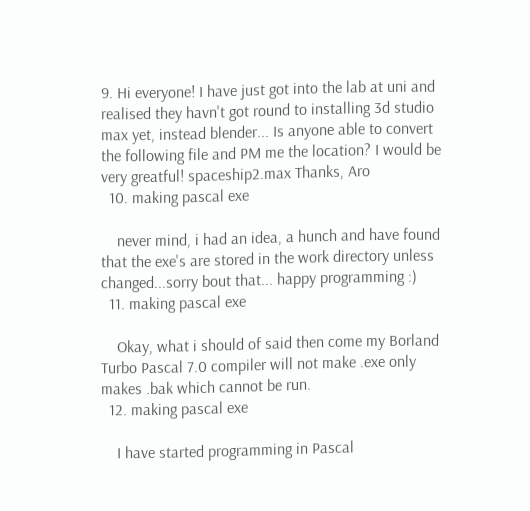9. Hi everyone! I have just got into the lab at uni and realised they havn't got round to installing 3d studio max yet, instead blender... Is anyone able to convert the following file and PM me the location? I would be very greatful! spaceship2.max Thanks, Aro
  10. making pascal exe

    never mind, i had an idea, a hunch and have found that the exe's are stored in the work directory unless changed...sorry bout that... happy programming :)
  11. making pascal exe

    Okay, what i should of said then come my Borland Turbo Pascal 7.0 compiler will not make .exe only makes .bak which cannot be run.
  12. making pascal exe

    I have started programming in Pascal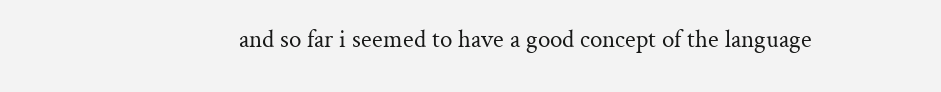and so far i seemed to have a good concept of the language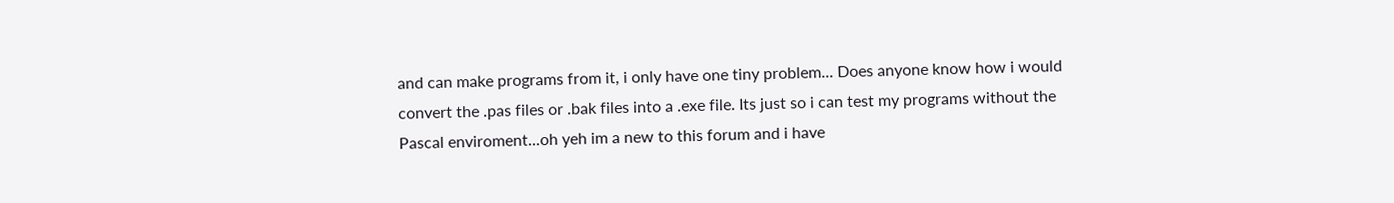and can make programs from it, i only have one tiny problem... Does anyone know how i would convert the .pas files or .bak files into a .exe file. Its just so i can test my programs without the Pascal enviroment...oh yeh im a new to this forum and i have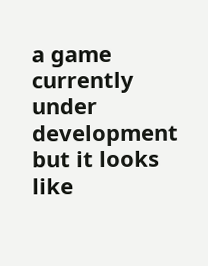a game currently under development but it looks like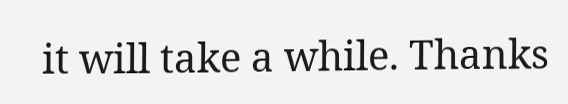it will take a while. Thanks